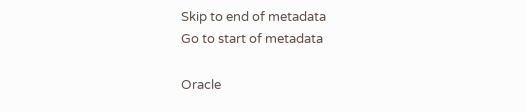Skip to end of metadata
Go to start of metadata

Oracle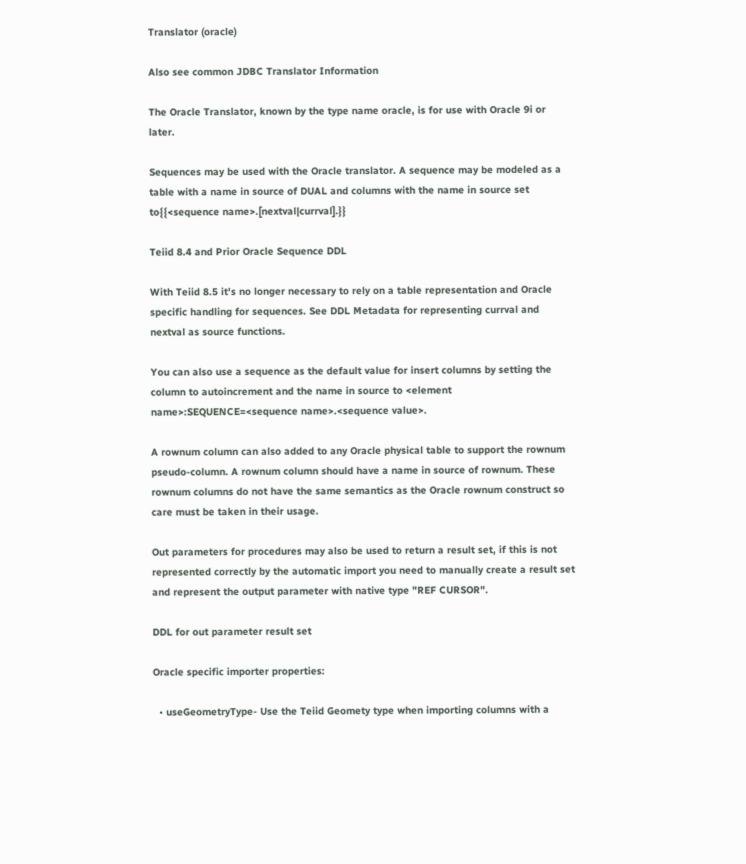Translator (oracle)

Also see common JDBC Translator Information

The Oracle Translator, known by the type name oracle, is for use with Oracle 9i or later.

Sequences may be used with the Oracle translator. A sequence may be modeled as a table with a name in source of DUAL and columns with the name in source set to{{<sequence name>.[nextval|currval].}}

Teiid 8.4 and Prior Oracle Sequence DDL

With Teiid 8.5 it's no longer necessary to rely on a table representation and Oracle specific handling for sequences. See DDL Metadata for representing currval and nextval as source functions.

You can also use a sequence as the default value for insert columns by setting the column to autoincrement and the name in source to <element name>:SEQUENCE=<sequence name>.<sequence value>.

A rownum column can also added to any Oracle physical table to support the rownum pseudo-column. A rownum column should have a name in source of rownum. These rownum columns do not have the same semantics as the Oracle rownum construct so care must be taken in their usage.

Out parameters for procedures may also be used to return a result set, if this is not represented correctly by the automatic import you need to manually create a result set and represent the output parameter with native type "REF CURSOR".

DDL for out parameter result set

Oracle specific importer properties:

  • useGeometryType- Use the Teiid Geomety type when importing columns with a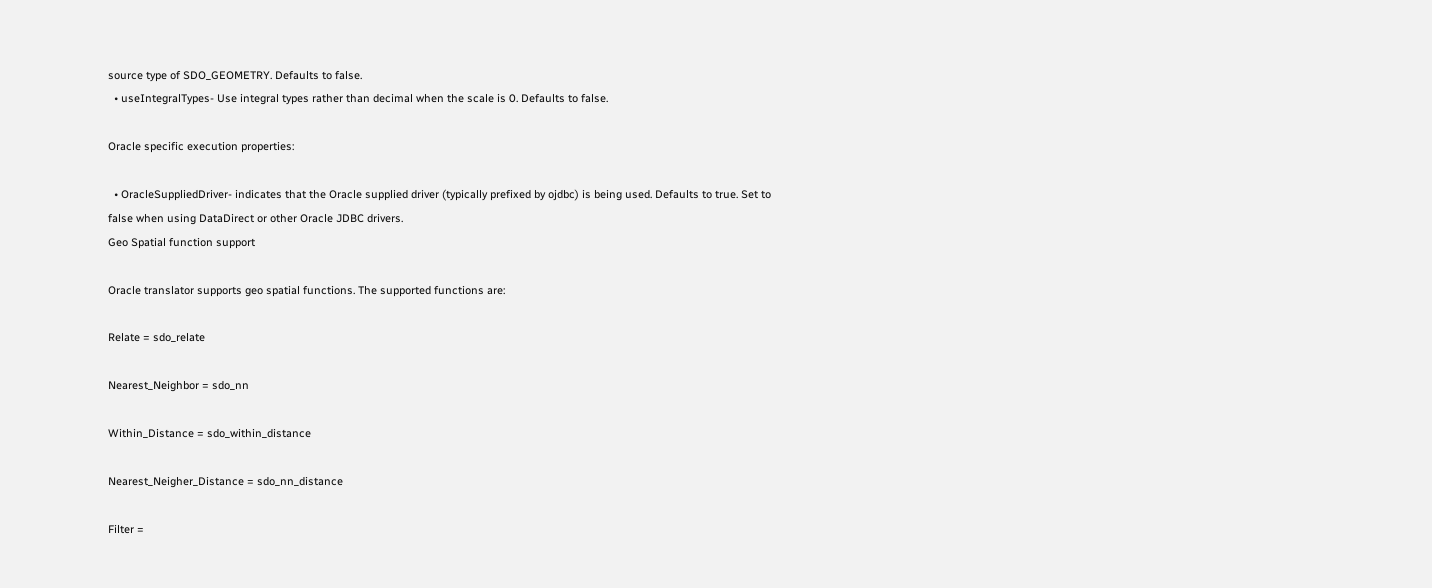source type of SDO_GEOMETRY. Defaults to false.
  • useIntegralTypes- Use integral types rather than decimal when the scale is 0. Defaults to false.

Oracle specific execution properties:

  • OracleSuppliedDriver- indicates that the Oracle supplied driver (typically prefixed by ojdbc) is being used. Defaults to true. Set to false when using DataDirect or other Oracle JDBC drivers.
Geo Spatial function support

Oracle translator supports geo spatial functions. The supported functions are:

Relate = sdo_relate

Nearest_Neighbor = sdo_nn

Within_Distance = sdo_within_distance

Nearest_Neigher_Distance = sdo_nn_distance

Filter =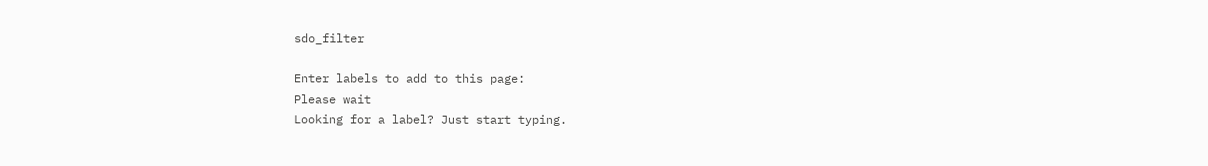sdo_filter

Enter labels to add to this page:
Please wait
Looking for a label? Just start typing.